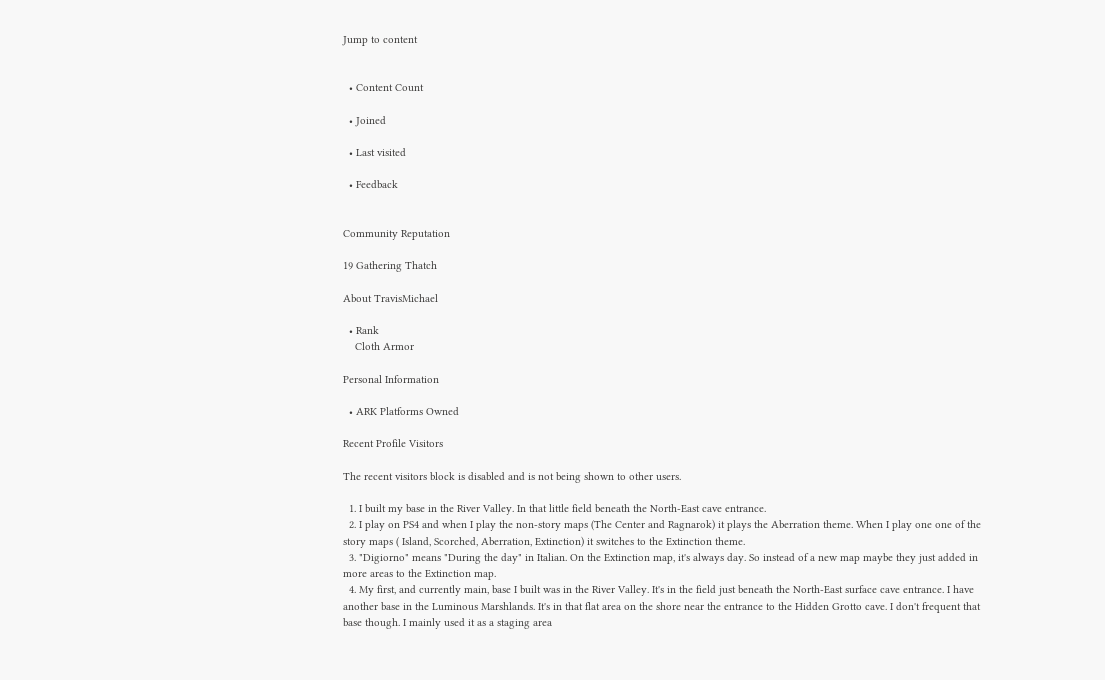Jump to content


  • Content Count

  • Joined

  • Last visited

  • Feedback


Community Reputation

19 Gathering Thatch

About TravisMichael

  • Rank
    Cloth Armor

Personal Information

  • ARK Platforms Owned

Recent Profile Visitors

The recent visitors block is disabled and is not being shown to other users.

  1. I built my base in the River Valley. In that little field beneath the North-East cave entrance.
  2. I play on PS4 and when I play the non-story maps (The Center and Ragnarok) it plays the Aberration theme. When I play one one of the story maps ( Island, Scorched, Aberration, Extinction) it switches to the Extinction theme.
  3. "Digiorno" means "During the day" in Italian. On the Extinction map, it's always day. So instead of a new map maybe they just added in more areas to the Extinction map.
  4. My first, and currently main, base I built was in the River Valley. It's in the field just beneath the North-East surface cave entrance. I have another base in the Luminous Marshlands. It's in that flat area on the shore near the entrance to the Hidden Grotto cave. I don't frequent that base though. I mainly used it as a staging area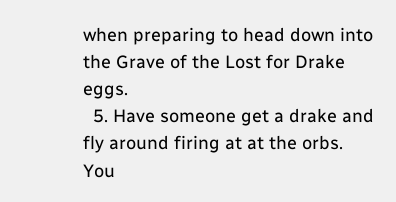when preparing to head down into the Grave of the Lost for Drake eggs.
  5. Have someone get a drake and fly around firing at at the orbs. You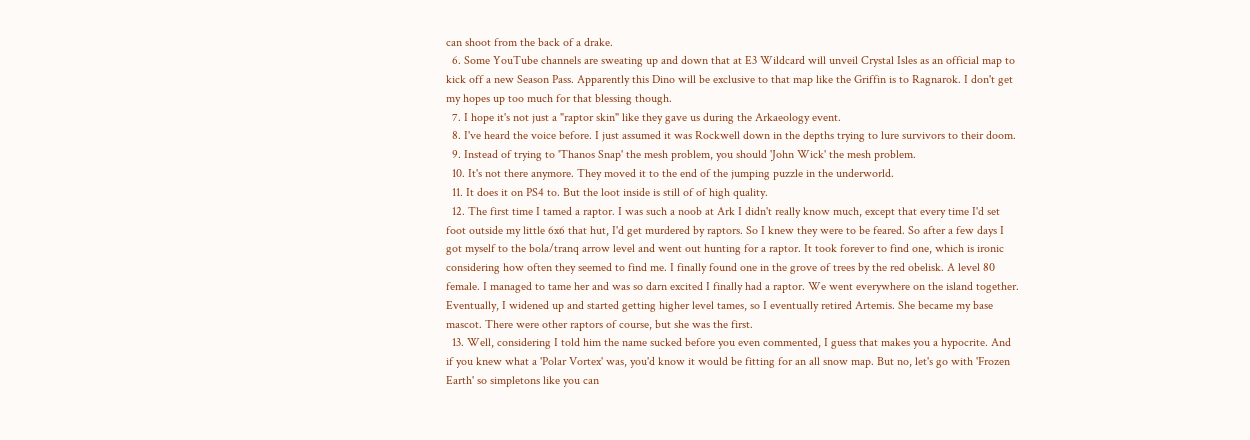can shoot from the back of a drake.
  6. Some YouTube channels are sweating up and down that at E3 Wildcard will unveil Crystal Isles as an official map to kick off a new Season Pass. Apparently this Dino will be exclusive to that map like the Griffin is to Ragnarok. I don't get my hopes up too much for that blessing though.
  7. I hope it's not just a "raptor skin" like they gave us during the Arkaeology event.
  8. I've heard the voice before. I just assumed it was Rockwell down in the depths trying to lure survivors to their doom.
  9. Instead of trying to 'Thanos Snap' the mesh problem, you should 'John Wick' the mesh problem.
  10. It's not there anymore. They moved it to the end of the jumping puzzle in the underworld.
  11. It does it on PS4 to. But the loot inside is still of of high quality.
  12. The first time I tamed a raptor. I was such a noob at Ark I didn't really know much, except that every time I'd set foot outside my little 6x6 that hut, I'd get murdered by raptors. So I knew they were to be feared. So after a few days I got myself to the bola/tranq arrow level and went out hunting for a raptor. It took forever to find one, which is ironic considering how often they seemed to find me. I finally found one in the grove of trees by the red obelisk. A level 80 female. I managed to tame her and was so darn excited I finally had a raptor. We went everywhere on the island together. Eventually, I widened up and started getting higher level tames, so I eventually retired Artemis. She became my base mascot. There were other raptors of course, but she was the first.
  13. Well, considering I told him the name sucked before you even commented, I guess that makes you a hypocrite. And if you knew what a 'Polar Vortex' was, you'd know it would be fitting for an all snow map. But no, let's go with 'Frozen Earth' so simpletons like you can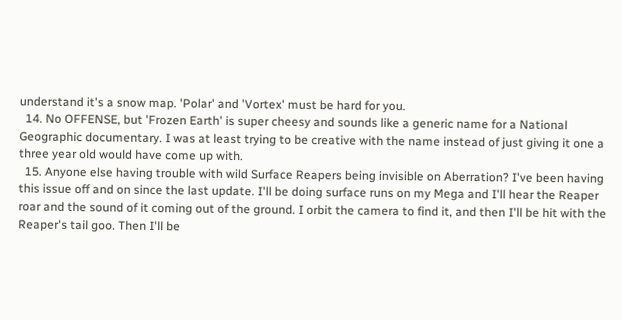understand it's a snow map. 'Polar' and 'Vortex' must be hard for you.
  14. No OFFENSE, but 'Frozen Earth' is super cheesy and sounds like a generic name for a National Geographic documentary. I was at least trying to be creative with the name instead of just giving it one a three year old would have come up with.
  15. Anyone else having trouble with wild Surface Reapers being invisible on Aberration? I've been having this issue off and on since the last update. I'll be doing surface runs on my Mega and I'll hear the Reaper roar and the sound of it coming out of the ground. I orbit the camera to find it, and then I'll be hit with the Reaper's tail goo. Then I'll be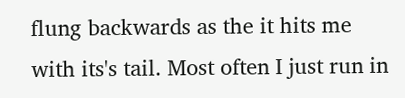flung backwards as the it hits me with its's tail. Most often I just run in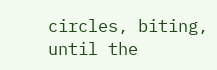circles, biting, until the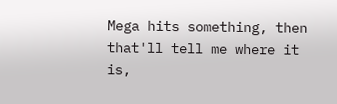Mega hits something, then that'll tell me where it is,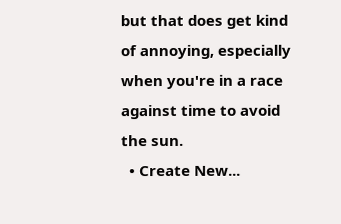but that does get kind of annoying, especially when you're in a race against time to avoid the sun.
  • Create New...